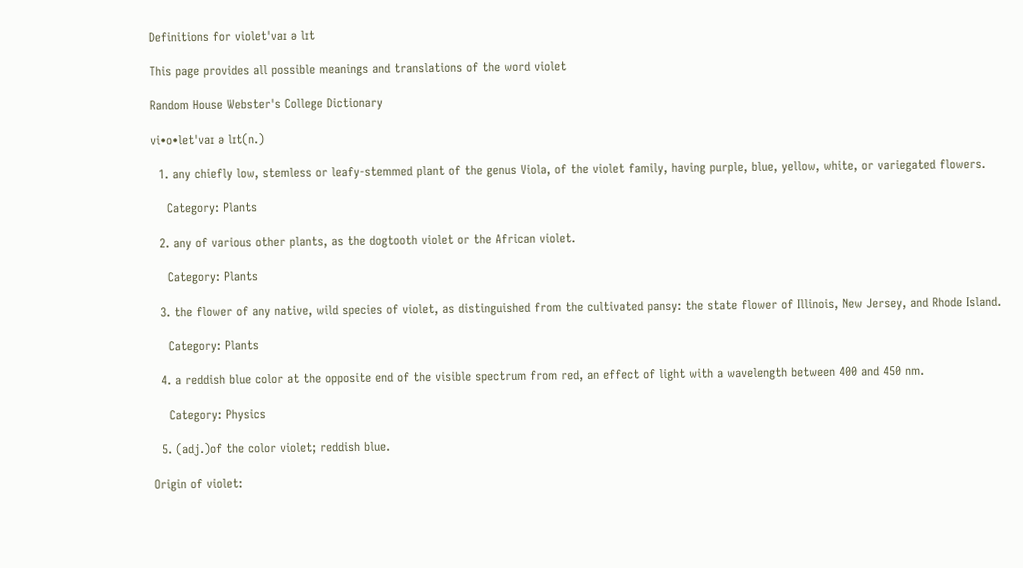Definitions for violetˈvaɪ ə lɪt

This page provides all possible meanings and translations of the word violet

Random House Webster's College Dictionary

vi•o•letˈvaɪ ə lɪt(n.)

  1. any chiefly low, stemless or leafy-stemmed plant of the genus Viola, of the violet family, having purple, blue, yellow, white, or variegated flowers.

    Category: Plants

  2. any of various other plants, as the dogtooth violet or the African violet.

    Category: Plants

  3. the flower of any native, wild species of violet, as distinguished from the cultivated pansy: the state flower of Illinois, New Jersey, and Rhode Island.

    Category: Plants

  4. a reddish blue color at the opposite end of the visible spectrum from red, an effect of light with a wavelength between 400 and 450 nm.

    Category: Physics

  5. (adj.)of the color violet; reddish blue.

Origin of violet: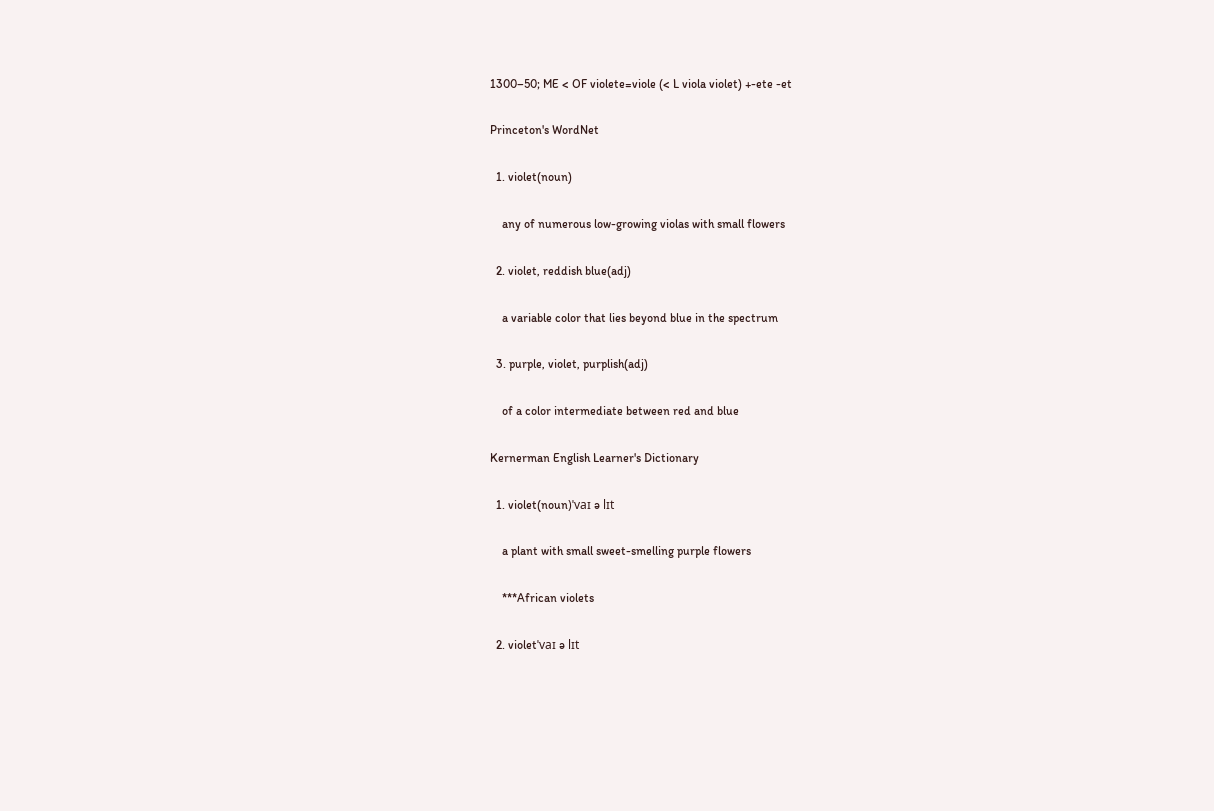1300–50; ME < OF violete=viole (< L viola violet) +-ete -et

Princeton's WordNet

  1. violet(noun)

    any of numerous low-growing violas with small flowers

  2. violet, reddish blue(adj)

    a variable color that lies beyond blue in the spectrum

  3. purple, violet, purplish(adj)

    of a color intermediate between red and blue

Kernerman English Learner's Dictionary

  1. violet(noun)ˈvaɪ ə lɪt

    a plant with small sweet-smelling purple flowers

    ***African violets

  2. violetˈvaɪ ə lɪt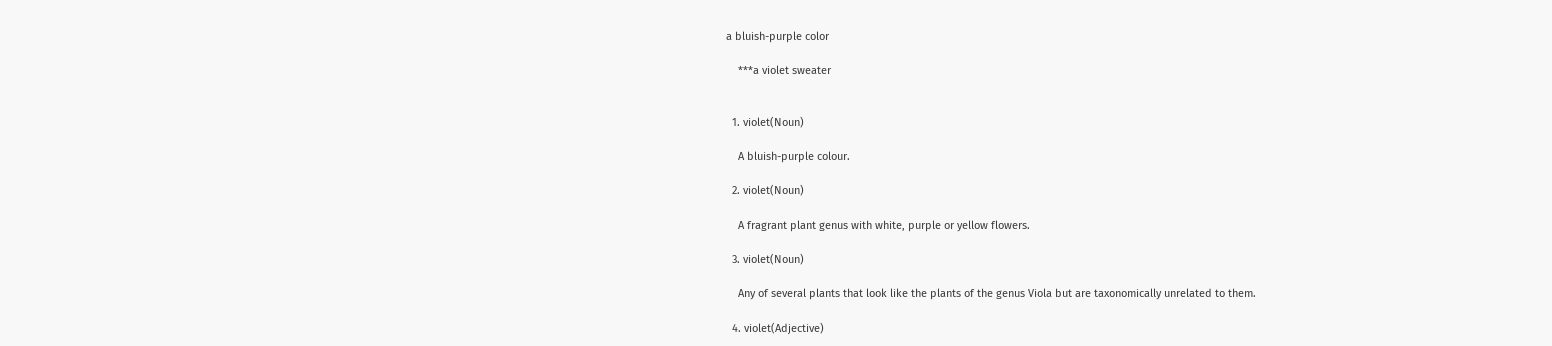a bluish-purple color

    ***a violet sweater


  1. violet(Noun)

    A bluish-purple colour.

  2. violet(Noun)

    A fragrant plant genus with white, purple or yellow flowers.

  3. violet(Noun)

    Any of several plants that look like the plants of the genus Viola but are taxonomically unrelated to them.

  4. violet(Adjective)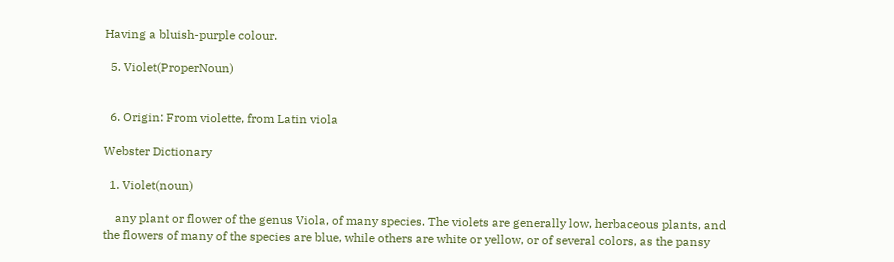Having a bluish-purple colour.

  5. Violet(ProperNoun)


  6. Origin: From violette, from Latin viola

Webster Dictionary

  1. Violet(noun)

    any plant or flower of the genus Viola, of many species. The violets are generally low, herbaceous plants, and the flowers of many of the species are blue, while others are white or yellow, or of several colors, as the pansy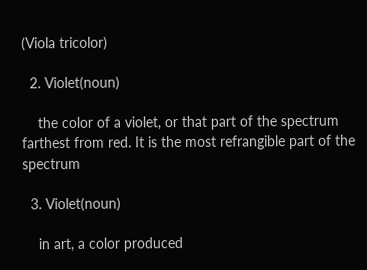(Viola tricolor)

  2. Violet(noun)

    the color of a violet, or that part of the spectrum farthest from red. It is the most refrangible part of the spectrum

  3. Violet(noun)

    in art, a color produced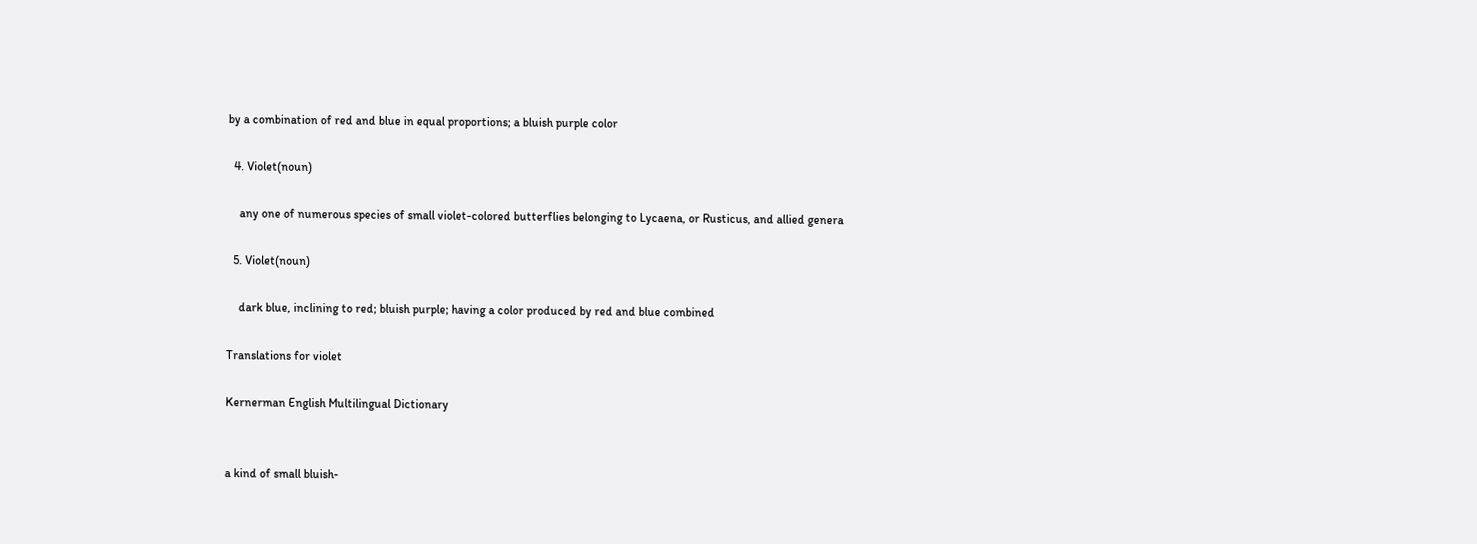by a combination of red and blue in equal proportions; a bluish purple color

  4. Violet(noun)

    any one of numerous species of small violet-colored butterflies belonging to Lycaena, or Rusticus, and allied genera

  5. Violet(noun)

    dark blue, inclining to red; bluish purple; having a color produced by red and blue combined

Translations for violet

Kernerman English Multilingual Dictionary


a kind of small bluish-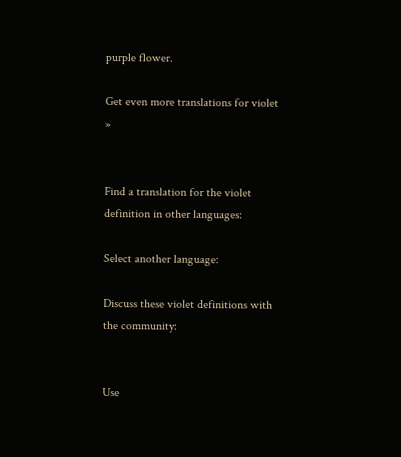purple flower.

Get even more translations for violet »


Find a translation for the violet definition in other languages:

Select another language:

Discuss these violet definitions with the community:


Use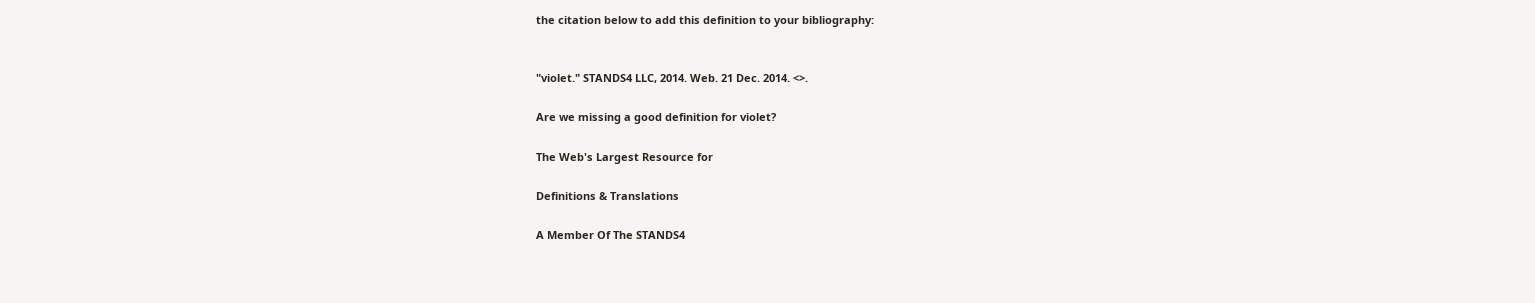the citation below to add this definition to your bibliography:


"violet." STANDS4 LLC, 2014. Web. 21 Dec. 2014. <>.

Are we missing a good definition for violet?

The Web's Largest Resource for

Definitions & Translations

A Member Of The STANDS4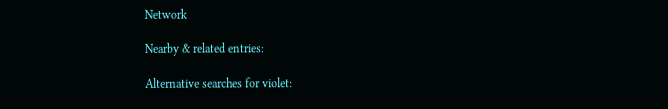Network

Nearby & related entries:

Alternative searches for violet: